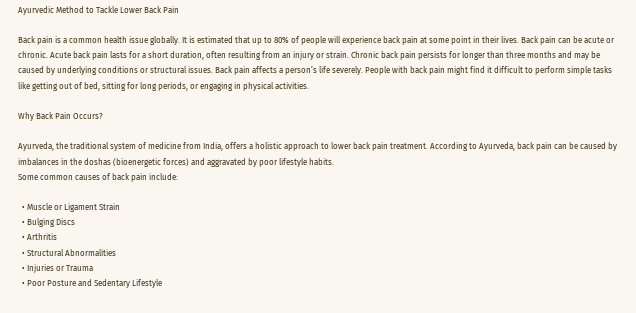Ayurvedic Method to Tackle Lower Back Pain

Back pain is a common health issue globally. It is estimated that up to 80% of people will experience back pain at some point in their lives. Back pain can be acute or chronic. Acute back pain lasts for a short duration, often resulting from an injury or strain. Chronic back pain persists for longer than three months and may be caused by underlying conditions or structural issues. Back pain affects a person’s life severely. People with back pain might find it difficult to perform simple tasks like getting out of bed, sitting for long periods, or engaging in physical activities.

Why Back Pain Occurs?

Ayurveda, the traditional system of medicine from India, offers a holistic approach to lower back pain treatment. According to Ayurveda, back pain can be caused by imbalances in the doshas (bioenergetic forces) and aggravated by poor lifestyle habits.
Some common causes of back pain include:

  • Muscle or Ligament Strain
  • Bulging Discs
  • Arthritis
  • Structural Abnormalities
  • Injuries or Trauma
  • Poor Posture and Sedentary Lifestyle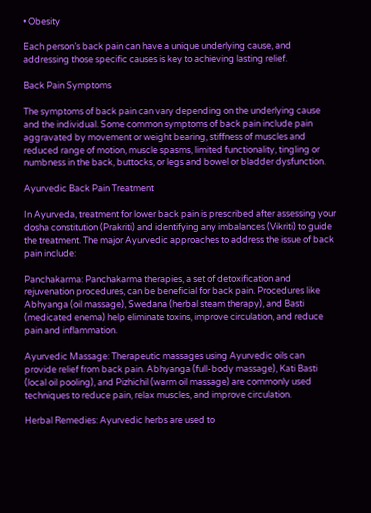• Obesity

Each person’s back pain can have a unique underlying cause, and addressing those specific causes is key to achieving lasting relief.

Back Pain Symptoms

The symptoms of back pain can vary depending on the underlying cause and the individual. Some common symptoms of back pain include pain aggravated by movement or weight bearing, stiffness of muscles and reduced range of motion, muscle spasms, limited functionality, tingling or numbness in the back, buttocks, or legs and bowel or bladder dysfunction.

Ayurvedic Back Pain Treatment

In Ayurveda, treatment for lower back pain is prescribed after assessing your dosha constitution (Prakriti) and identifying any imbalances (Vikriti) to guide the treatment. The major Ayurvedic approaches to address the issue of back pain include:

Panchakarma: Panchakarma therapies, a set of detoxification and rejuvenation procedures, can be beneficial for back pain. Procedures like Abhyanga (oil massage), Swedana (herbal steam therapy), and Basti (medicated enema) help eliminate toxins, improve circulation, and reduce pain and inflammation.

Ayurvedic Massage: Therapeutic massages using Ayurvedic oils can provide relief from back pain. Abhyanga (full-body massage), Kati Basti (local oil pooling), and Pizhichil (warm oil massage) are commonly used techniques to reduce pain, relax muscles, and improve circulation.

Herbal Remedies: Ayurvedic herbs are used to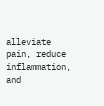alleviate pain, reduce inflammation, and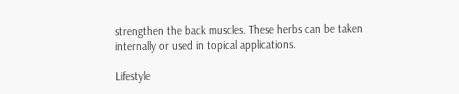strengthen the back muscles. These herbs can be taken internally or used in topical applications.

Lifestyle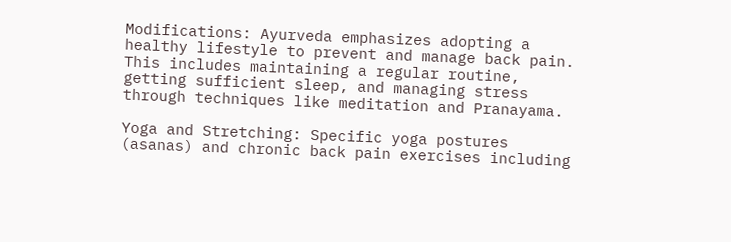Modifications: Ayurveda emphasizes adopting a healthy lifestyle to prevent and manage back pain. This includes maintaining a regular routine, getting sufficient sleep, and managing stress through techniques like meditation and Pranayama.

Yoga and Stretching: Specific yoga postures (asanas) and chronic back pain exercises including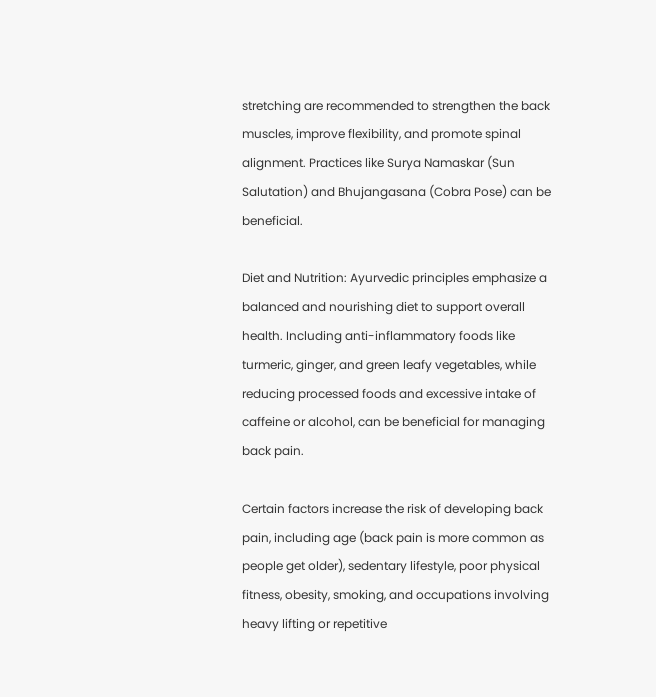stretching are recommended to strengthen the back muscles, improve flexibility, and promote spinal alignment. Practices like Surya Namaskar (Sun Salutation) and Bhujangasana (Cobra Pose) can be beneficial.

Diet and Nutrition: Ayurvedic principles emphasize a balanced and nourishing diet to support overall health. Including anti-inflammatory foods like turmeric, ginger, and green leafy vegetables, while reducing processed foods and excessive intake of caffeine or alcohol, can be beneficial for managing back pain.

Certain factors increase the risk of developing back pain, including age (back pain is more common as people get older), sedentary lifestyle, poor physical fitness, obesity, smoking, and occupations involving heavy lifting or repetitive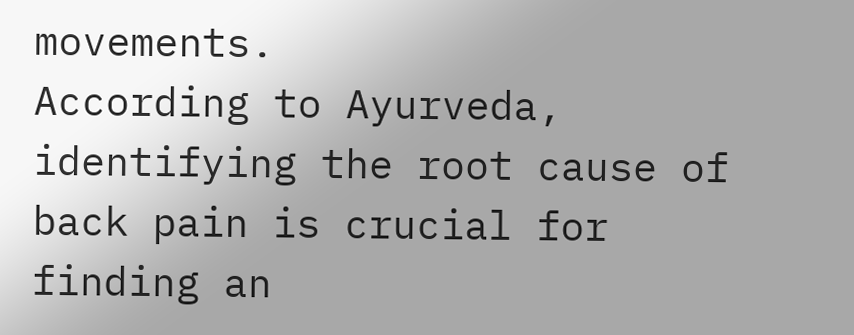movements.
According to Ayurveda, identifying the root cause of back pain is crucial for finding an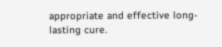appropriate and effective long-lasting cure.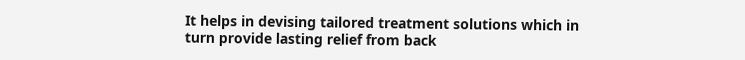It helps in devising tailored treatment solutions which in turn provide lasting relief from back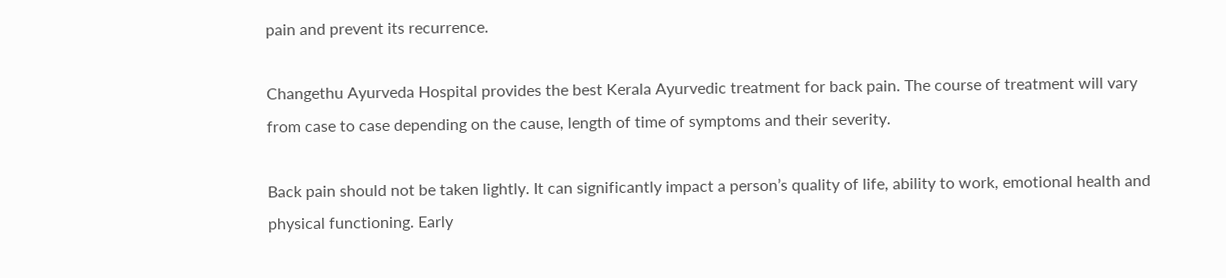pain and prevent its recurrence.

Changethu Ayurveda Hospital provides the best Kerala Ayurvedic treatment for back pain. The course of treatment will vary from case to case depending on the cause, length of time of symptoms and their severity.

Back pain should not be taken lightly. It can significantly impact a person’s quality of life, ability to work, emotional health and physical functioning. Early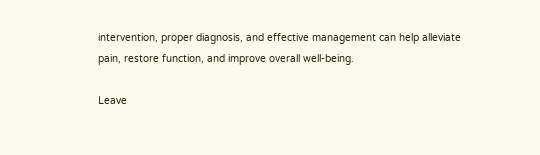intervention, proper diagnosis, and effective management can help alleviate pain, restore function, and improve overall well-being.

Leave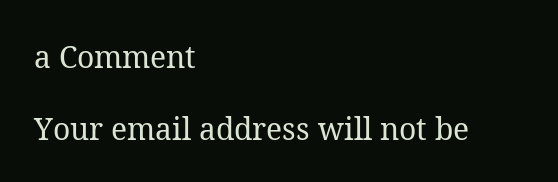a Comment

Your email address will not be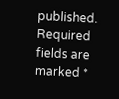published. Required fields are marked *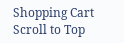Shopping Cart
Scroll to Top